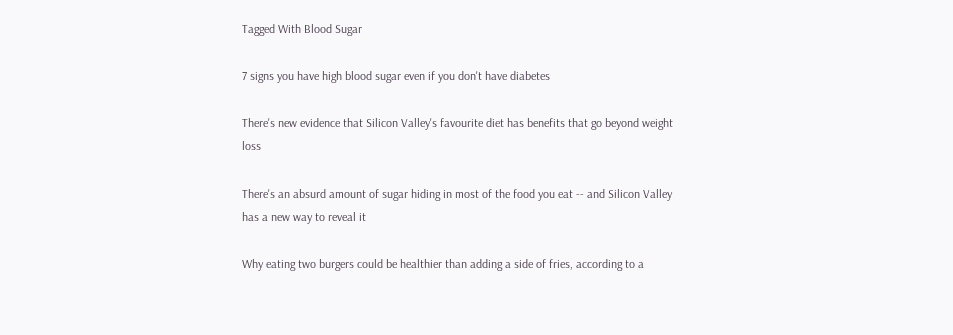Tagged With Blood Sugar

7 signs you have high blood sugar even if you don't have diabetes

There's new evidence that Silicon Valley's favourite diet has benefits that go beyond weight loss

There's an absurd amount of sugar hiding in most of the food you eat -- and Silicon Valley has a new way to reveal it

Why eating two burgers could be healthier than adding a side of fries, according to a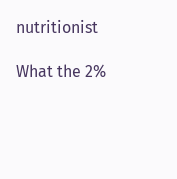nutritionist

What the 2%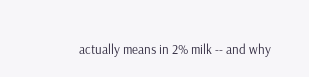actually means in 2% milk -- and why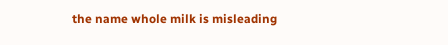the name whole milk is misleading